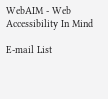WebAIM - Web Accessibility In Mind

E-mail List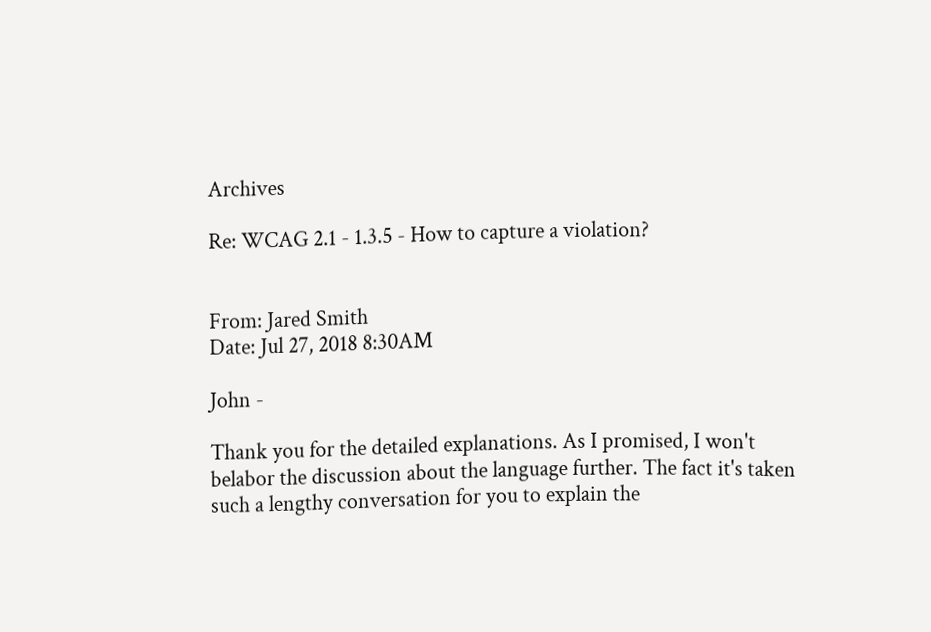Archives

Re: WCAG 2.1 - 1.3.5 - How to capture a violation?


From: Jared Smith
Date: Jul 27, 2018 8:30AM

John -

Thank you for the detailed explanations. As I promised, I won't
belabor the discussion about the language further. The fact it's taken
such a lengthy conversation for you to explain the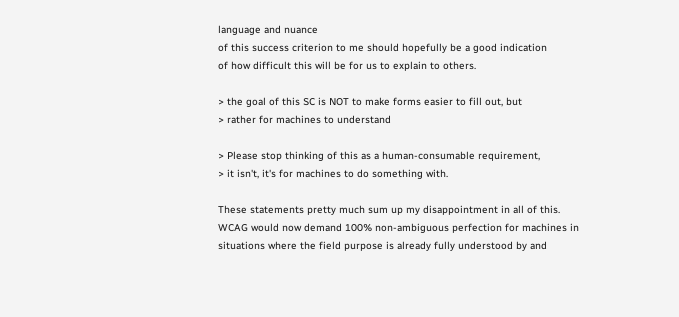language and nuance
of this success criterion to me should hopefully be a good indication
of how difficult this will be for us to explain to others.

> the goal of this SC is NOT to make forms easier to fill out, but
> rather for machines to understand

> Please stop thinking of this as a human-consumable requirement,
> it isn't, it's for machines to do something with.

These statements pretty much sum up my disappointment in all of this.
WCAG would now demand 100% non-ambiguous perfection for machines in
situations where the field purpose is already fully understood by and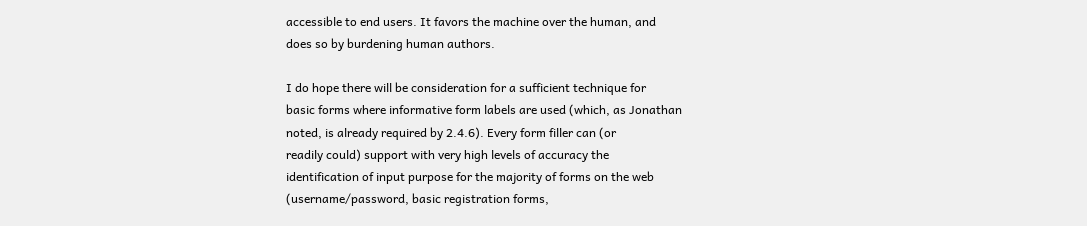accessible to end users. It favors the machine over the human, and
does so by burdening human authors.

I do hope there will be consideration for a sufficient technique for
basic forms where informative form labels are used (which, as Jonathan
noted, is already required by 2.4.6). Every form filler can (or
readily could) support with very high levels of accuracy the
identification of input purpose for the majority of forms on the web
(username/password, basic registration forms,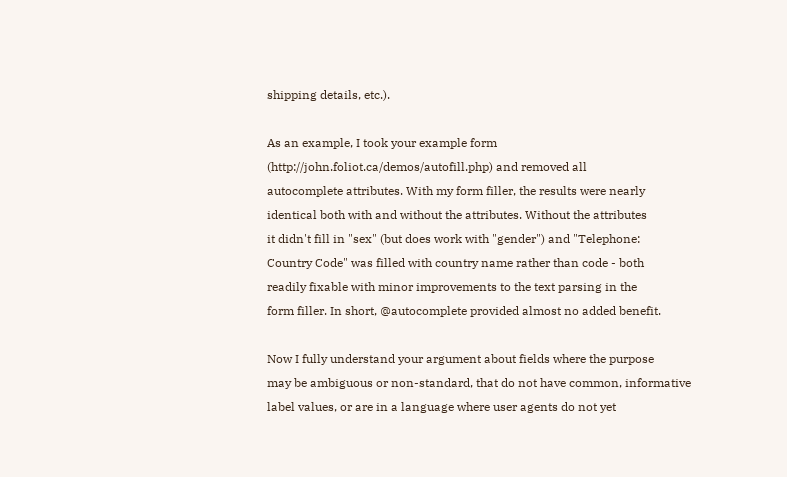shipping details, etc.).

As an example, I took your example form
(http://john.foliot.ca/demos/autofill.php) and removed all
autocomplete attributes. With my form filler, the results were nearly
identical both with and without the attributes. Without the attributes
it didn't fill in "sex" (but does work with "gender") and "Telephone:
Country Code" was filled with country name rather than code - both
readily fixable with minor improvements to the text parsing in the
form filler. In short, @autocomplete provided almost no added benefit.

Now I fully understand your argument about fields where the purpose
may be ambiguous or non-standard, that do not have common, informative
label values, or are in a language where user agents do not yet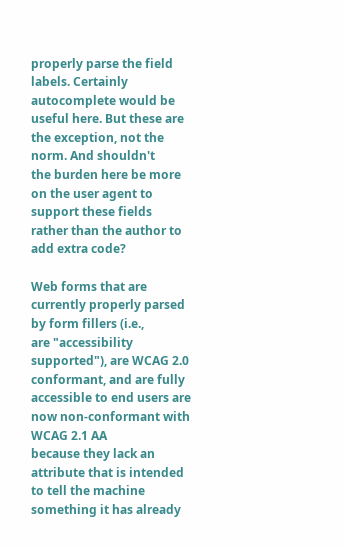properly parse the field labels. Certainly autocomplete would be
useful here. But these are the exception, not the norm. And shouldn't
the burden here be more on the user agent to support these fields
rather than the author to add extra code?

Web forms that are currently properly parsed by form fillers (i.e.,
are "accessibility supported"), are WCAG 2.0 conformant, and are fully
accessible to end users are now non-conformant with WCAG 2.1 AA
because they lack an attribute that is intended to tell the machine
something it has already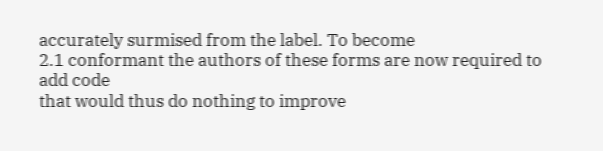accurately surmised from the label. To become
2.1 conformant the authors of these forms are now required to add code
that would thus do nothing to improve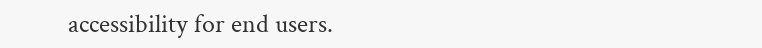accessibility for end users.